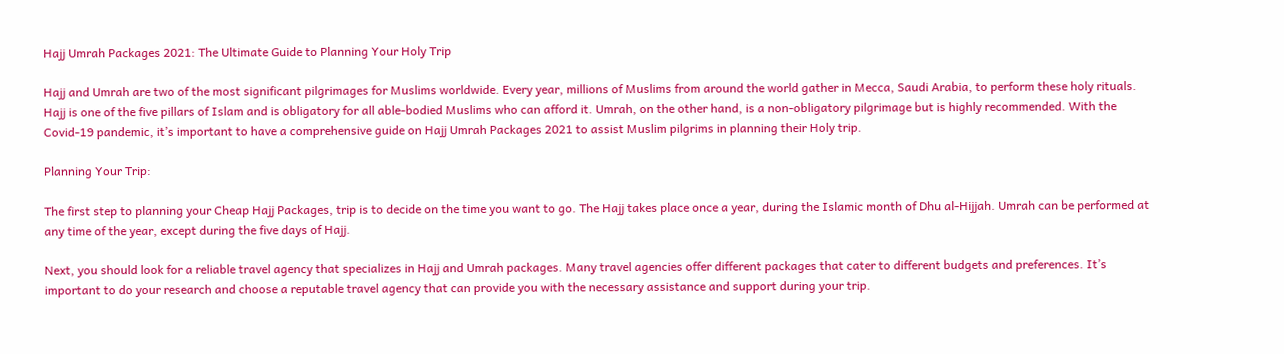Hajj Umrah Packages 2021: The Ultimate Guide to Planning Your Holy Trip

Hajj and Umrah are two of the most significant pilgrimages for Muslims worldwide. Every year, millions of Muslims from around the world gather in Mecca, Saudi Arabia, to perform these holy rituals. Hajj is one of the five pillars of Islam and is obligatory for all able-bodied Muslims who can afford it. Umrah, on the other hand, is a non-obligatory pilgrimage but is highly recommended. With the Covid-19 pandemic, it’s important to have a comprehensive guide on Hajj Umrah Packages 2021 to assist Muslim pilgrims in planning their Holy trip.

Planning Your Trip:

The first step to planning your Cheap Hajj Packages, trip is to decide on the time you want to go. The Hajj takes place once a year, during the Islamic month of Dhu al-Hijjah. Umrah can be performed at any time of the year, except during the five days of Hajj.

Next, you should look for a reliable travel agency that specializes in Hajj and Umrah packages. Many travel agencies offer different packages that cater to different budgets and preferences. It’s important to do your research and choose a reputable travel agency that can provide you with the necessary assistance and support during your trip.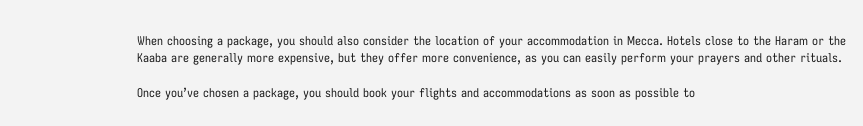When choosing a package, you should also consider the location of your accommodation in Mecca. Hotels close to the Haram or the Kaaba are generally more expensive, but they offer more convenience, as you can easily perform your prayers and other rituals.

Once you’ve chosen a package, you should book your flights and accommodations as soon as possible to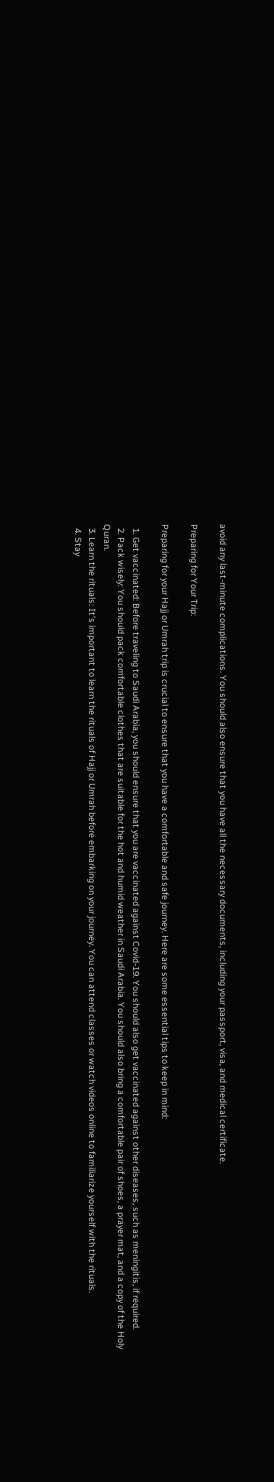avoid any last-minute complications. You should also ensure that you have all the necessary documents, including your passport, visa, and medical certificate.

Preparing for Your Trip:

Preparing for your Hajj or Umrah trip is crucial to ensure that you have a comfortable and safe journey. Here are some essential tips to keep in mind:

  1. Get vaccinated: Before traveling to Saudi Arabia, you should ensure that you are vaccinated against Covid-19. You should also get vaccinated against other diseases, such as meningitis, if required.
  2. Pack wisely: You should pack comfortable clothes that are suitable for the hot and humid weather in Saudi Arabia. You should also bring a comfortable pair of shoes, a prayer mat, and a copy of the Holy Quran.
  3. Learn the rituals: It’s important to learn the rituals of Hajj or Umrah before embarking on your journey. You can attend classes or watch videos online to familiarize yourself with the rituals.
  4. Stay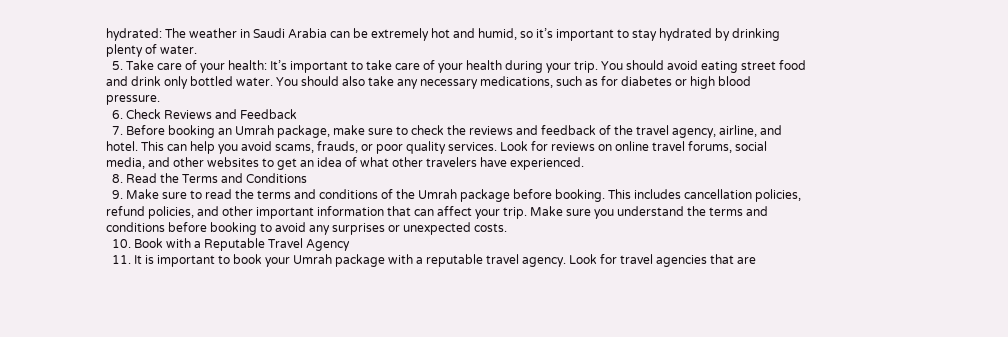hydrated: The weather in Saudi Arabia can be extremely hot and humid, so it’s important to stay hydrated by drinking plenty of water.
  5. Take care of your health: It’s important to take care of your health during your trip. You should avoid eating street food and drink only bottled water. You should also take any necessary medications, such as for diabetes or high blood pressure.
  6. Check Reviews and Feedback
  7. Before booking an Umrah package, make sure to check the reviews and feedback of the travel agency, airline, and hotel. This can help you avoid scams, frauds, or poor quality services. Look for reviews on online travel forums, social media, and other websites to get an idea of what other travelers have experienced.
  8. Read the Terms and Conditions
  9. Make sure to read the terms and conditions of the Umrah package before booking. This includes cancellation policies, refund policies, and other important information that can affect your trip. Make sure you understand the terms and conditions before booking to avoid any surprises or unexpected costs.
  10. Book with a Reputable Travel Agency
  11. It is important to book your Umrah package with a reputable travel agency. Look for travel agencies that are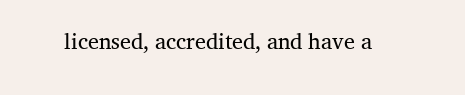licensed, accredited, and have a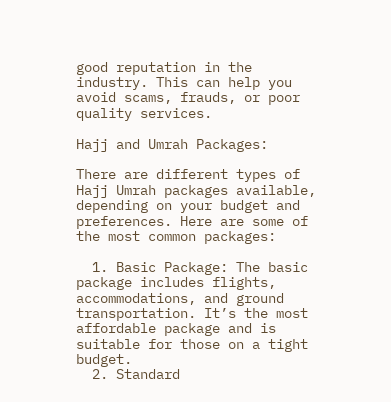good reputation in the industry. This can help you avoid scams, frauds, or poor quality services.

Hajj and Umrah Packages:

There are different types of Hajj Umrah packages available, depending on your budget and preferences. Here are some of the most common packages:

  1. Basic Package: The basic package includes flights, accommodations, and ground transportation. It’s the most affordable package and is suitable for those on a tight budget.
  2. Standard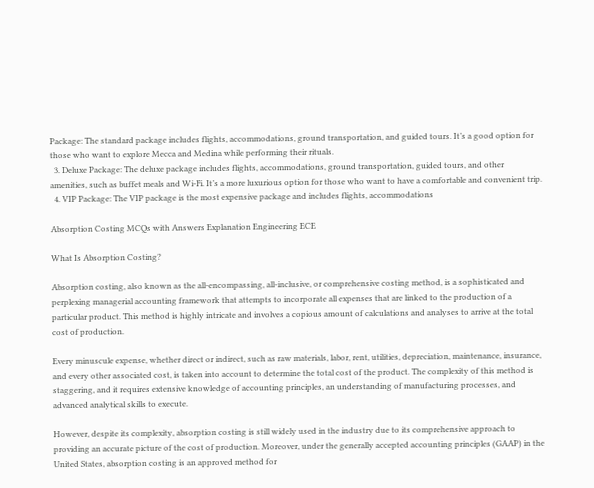Package: The standard package includes flights, accommodations, ground transportation, and guided tours. It’s a good option for those who want to explore Mecca and Medina while performing their rituals.
  3. Deluxe Package: The deluxe package includes flights, accommodations, ground transportation, guided tours, and other amenities, such as buffet meals and Wi-Fi. It’s a more luxurious option for those who want to have a comfortable and convenient trip.
  4. VIP Package: The VIP package is the most expensive package and includes flights, accommodations

Absorption Costing MCQs with Answers Explanation Engineering ECE

What Is Absorption Costing?

Absorption costing, also known as the all-encompassing, all-inclusive, or comprehensive costing method, is a sophisticated and perplexing managerial accounting framework that attempts to incorporate all expenses that are linked to the production of a particular product. This method is highly intricate and involves a copious amount of calculations and analyses to arrive at the total cost of production.

Every minuscule expense, whether direct or indirect, such as raw materials, labor, rent, utilities, depreciation, maintenance, insurance, and every other associated cost, is taken into account to determine the total cost of the product. The complexity of this method is staggering, and it requires extensive knowledge of accounting principles, an understanding of manufacturing processes, and advanced analytical skills to execute.

However, despite its complexity, absorption costing is still widely used in the industry due to its comprehensive approach to providing an accurate picture of the cost of production. Moreover, under the generally accepted accounting principles (GAAP) in the United States, absorption costing is an approved method for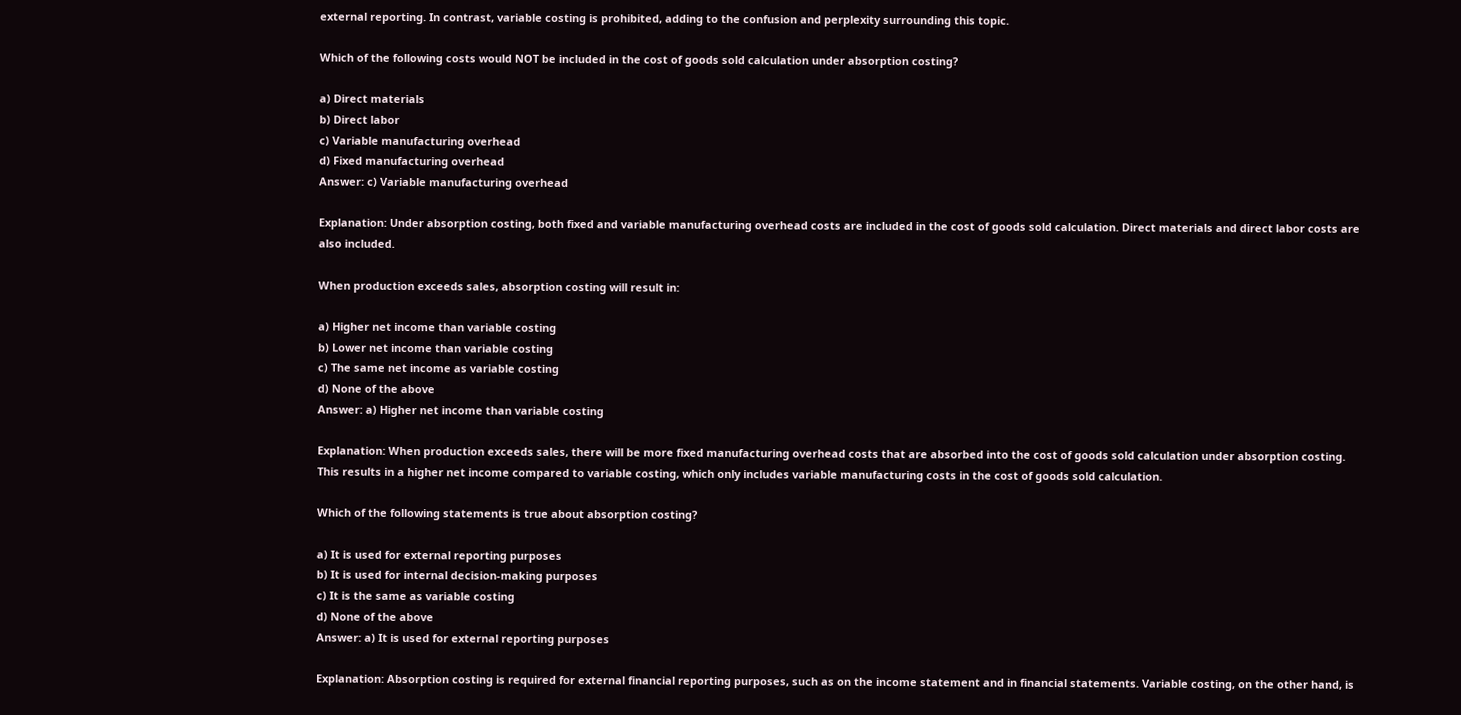external reporting. In contrast, variable costing is prohibited, adding to the confusion and perplexity surrounding this topic.

Which of the following costs would NOT be included in the cost of goods sold calculation under absorption costing?

a) Direct materials
b) Direct labor
c) Variable manufacturing overhead
d) Fixed manufacturing overhead
Answer: c) Variable manufacturing overhead

Explanation: Under absorption costing, both fixed and variable manufacturing overhead costs are included in the cost of goods sold calculation. Direct materials and direct labor costs are also included.

When production exceeds sales, absorption costing will result in:

a) Higher net income than variable costing
b) Lower net income than variable costing
c) The same net income as variable costing
d) None of the above
Answer: a) Higher net income than variable costing

Explanation: When production exceeds sales, there will be more fixed manufacturing overhead costs that are absorbed into the cost of goods sold calculation under absorption costing. This results in a higher net income compared to variable costing, which only includes variable manufacturing costs in the cost of goods sold calculation.

Which of the following statements is true about absorption costing?

a) It is used for external reporting purposes
b) It is used for internal decision-making purposes
c) It is the same as variable costing
d) None of the above
Answer: a) It is used for external reporting purposes

Explanation: Absorption costing is required for external financial reporting purposes, such as on the income statement and in financial statements. Variable costing, on the other hand, is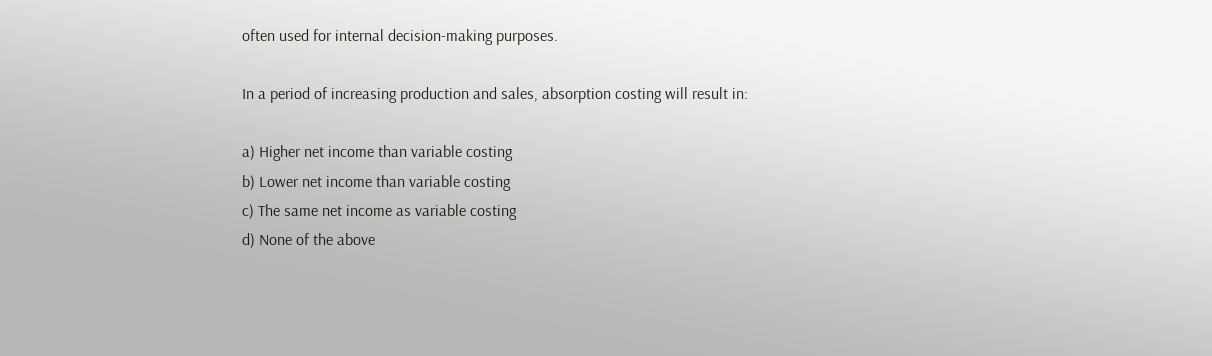often used for internal decision-making purposes.

In a period of increasing production and sales, absorption costing will result in:

a) Higher net income than variable costing
b) Lower net income than variable costing
c) The same net income as variable costing
d) None of the above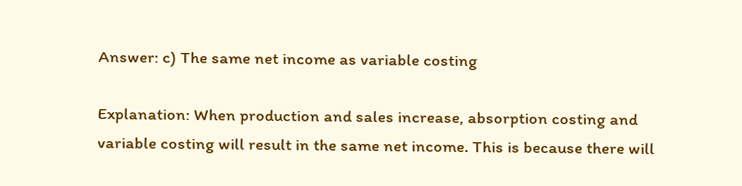Answer: c) The same net income as variable costing

Explanation: When production and sales increase, absorption costing and variable costing will result in the same net income. This is because there will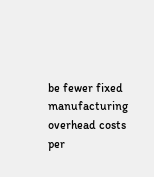be fewer fixed manufacturing overhead costs per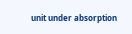unit under absorption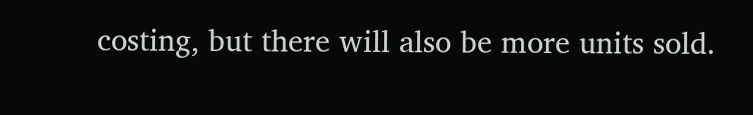costing, but there will also be more units sold.